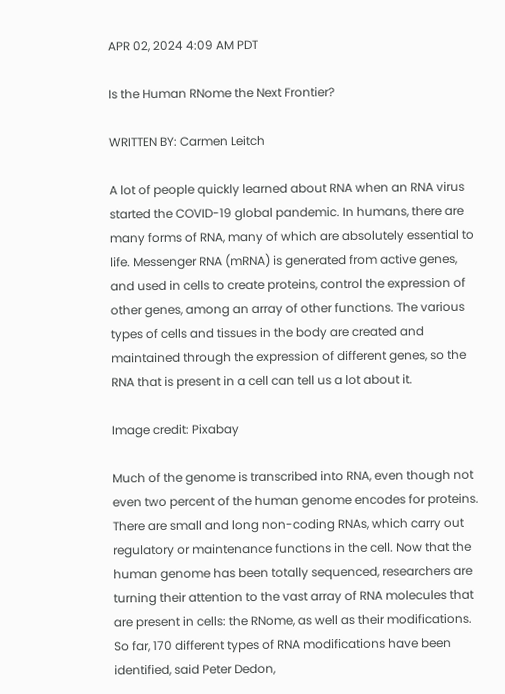APR 02, 2024 4:09 AM PDT

Is the Human RNome the Next Frontier?

WRITTEN BY: Carmen Leitch

A lot of people quickly learned about RNA when an RNA virus started the COVID-19 global pandemic. In humans, there are many forms of RNA, many of which are absolutely essential to life. Messenger RNA (mRNA) is generated from active genes, and used in cells to create proteins, control the expression of other genes, among an array of other functions. The various types of cells and tissues in the body are created and maintained through the expression of different genes, so the RNA that is present in a cell can tell us a lot about it.

Image credit: Pixabay

Much of the genome is transcribed into RNA, even though not even two percent of the human genome encodes for proteins. There are small and long non-coding RNAs, which carry out regulatory or maintenance functions in the cell. Now that the human genome has been totally sequenced, researchers are turning their attention to the vast array of RNA molecules that are present in cells: the RNome, as well as their modifications. So far, 170 different types of RNA modifications have been identified, said Peter Dedon,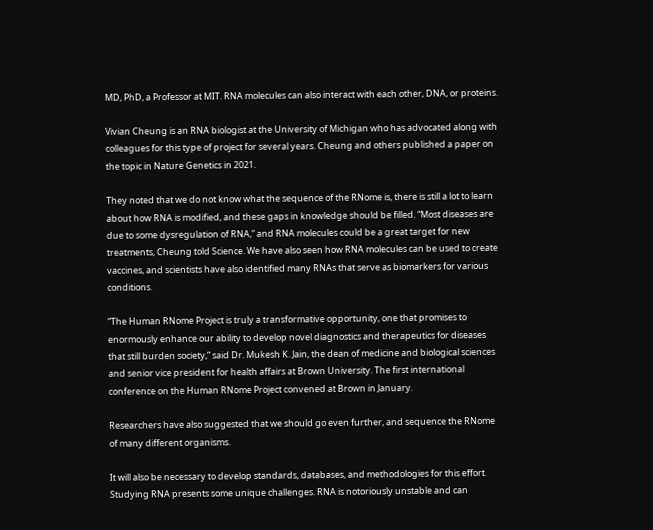MD, PhD, a Professor at MIT. RNA molecules can also interact with each other, DNA, or proteins.

Vivian Cheung is an RNA biologist at the University of Michigan who has advocated along with colleagues for this type of project for several years. Cheung and others published a paper on the topic in Nature Genetics in 2021.

They noted that we do not know what the sequence of the RNome is, there is still a lot to learn about how RNA is modified, and these gaps in knowledge should be filled. “Most diseases are due to some dysregulation of RNA,” and RNA molecules could be a great target for new treatments, Cheung told Science. We have also seen how RNA molecules can be used to create vaccines, and scientists have also identified many RNAs that serve as biomarkers for various conditions.

“The Human RNome Project is truly a transformative opportunity, one that promises to enormously enhance our ability to develop novel diagnostics and therapeutics for diseases that still burden society,” said Dr. Mukesh K. Jain, the dean of medicine and biological sciences and senior vice president for health affairs at Brown University. The first international conference on the Human RNome Project convened at Brown in January.

Researchers have also suggested that we should go even further, and sequence the RNome of many different organisms.

It will also be necessary to develop standards, databases, and methodologies for this effort. Studying RNA presents some unique challenges. RNA is notoriously unstable and can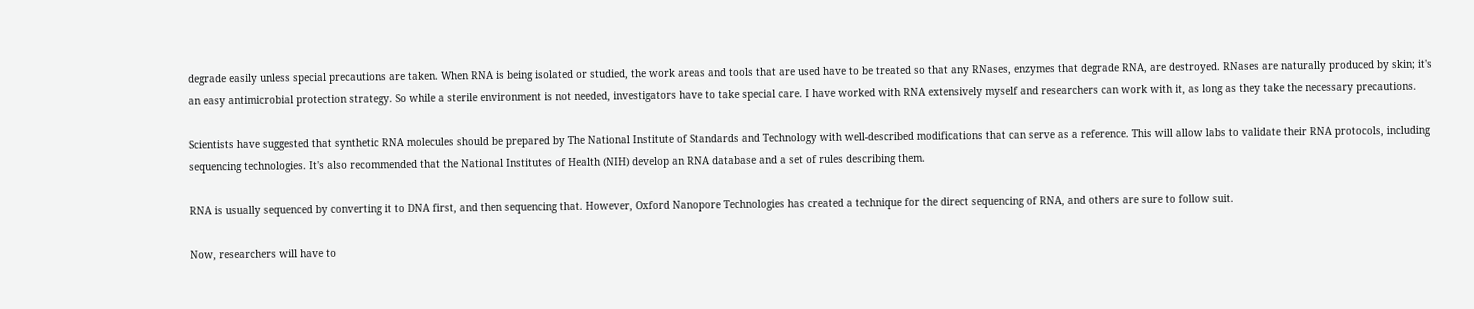degrade easily unless special precautions are taken. When RNA is being isolated or studied, the work areas and tools that are used have to be treated so that any RNases, enzymes that degrade RNA, are destroyed. RNases are naturally produced by skin; it's an easy antimicrobial protection strategy. So while a sterile environment is not needed, investigators have to take special care. I have worked with RNA extensively myself and researchers can work with it, as long as they take the necessary precautions.

Scientists have suggested that synthetic RNA molecules should be prepared by The National Institute of Standards and Technology with well-described modifications that can serve as a reference. This will allow labs to validate their RNA protocols, including sequencing technologies. It's also recommended that the National Institutes of Health (NIH) develop an RNA database and a set of rules describing them.

RNA is usually sequenced by converting it to DNA first, and then sequencing that. However, Oxford Nanopore Technologies has created a technique for the direct sequencing of RNA, and others are sure to follow suit.

Now, researchers will have to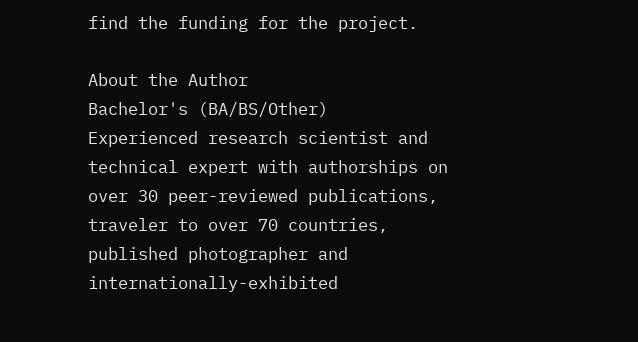find the funding for the project.

About the Author
Bachelor's (BA/BS/Other)
Experienced research scientist and technical expert with authorships on over 30 peer-reviewed publications, traveler to over 70 countries, published photographer and internationally-exhibited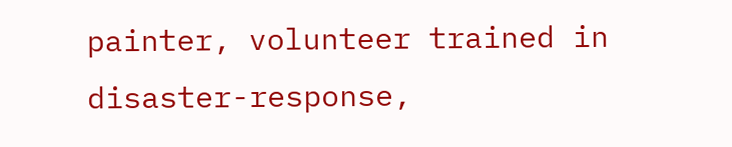painter, volunteer trained in disaster-response,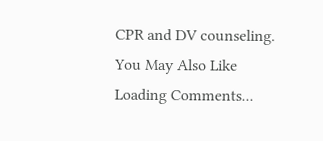CPR and DV counseling.
You May Also Like
Loading Comments...